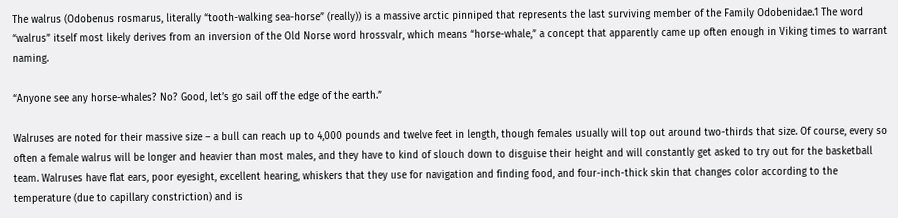The walrus (Odobenus rosmarus, literally “tooth-walking sea-horse” (really)) is a massive arctic pinniped that represents the last surviving member of the Family Odobenidae.1 The word “walrus” itself most likely derives from an inversion of the Old Norse word hrossvalr, which means “horse-whale,” a concept that apparently came up often enough in Viking times to warrant naming.

“Anyone see any horse-whales? No? Good, let’s go sail off the edge of the earth.”

Walruses are noted for their massive size – a bull can reach up to 4,000 pounds and twelve feet in length, though females usually will top out around two-thirds that size. Of course, every so often a female walrus will be longer and heavier than most males, and they have to kind of slouch down to disguise their height and will constantly get asked to try out for the basketball team. Walruses have flat ears, poor eyesight, excellent hearing, whiskers that they use for navigation and finding food, and four-inch-thick skin that changes color according to the temperature (due to capillary constriction) and is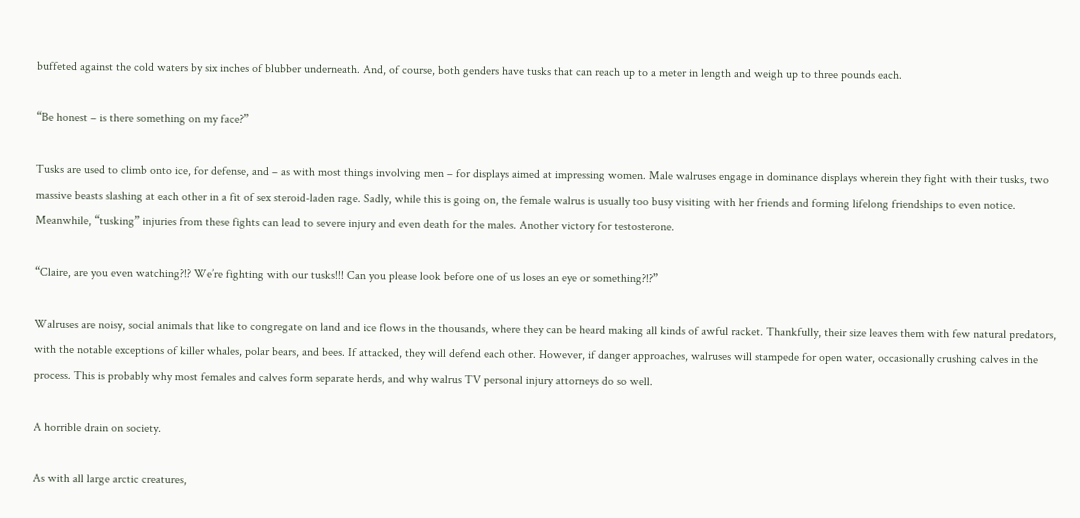buffeted against the cold waters by six inches of blubber underneath. And, of course, both genders have tusks that can reach up to a meter in length and weigh up to three pounds each.

“Be honest – is there something on my face?”

Tusks are used to climb onto ice, for defense, and – as with most things involving men – for displays aimed at impressing women. Male walruses engage in dominance displays wherein they fight with their tusks, two massive beasts slashing at each other in a fit of sex steroid-laden rage. Sadly, while this is going on, the female walrus is usually too busy visiting with her friends and forming lifelong friendships to even notice. Meanwhile, “tusking” injuries from these fights can lead to severe injury and even death for the males. Another victory for testosterone.

“Claire, are you even watching?!? We’re fighting with our tusks!!! Can you please look before one of us loses an eye or something?!?”

Walruses are noisy, social animals that like to congregate on land and ice flows in the thousands, where they can be heard making all kinds of awful racket. Thankfully, their size leaves them with few natural predators, with the notable exceptions of killer whales, polar bears, and bees. If attacked, they will defend each other. However, if danger approaches, walruses will stampede for open water, occasionally crushing calves in the process. This is probably why most females and calves form separate herds, and why walrus TV personal injury attorneys do so well.

A horrible drain on society.

As with all large arctic creatures,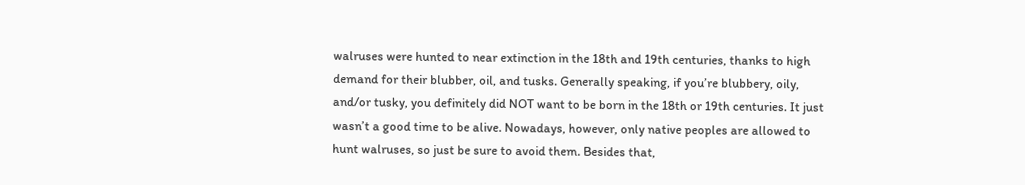walruses were hunted to near extinction in the 18th and 19th centuries, thanks to high demand for their blubber, oil, and tusks. Generally speaking, if you’re blubbery, oily, and/or tusky, you definitely did NOT want to be born in the 18th or 19th centuries. It just wasn’t a good time to be alive. Nowadays, however, only native peoples are allowed to hunt walruses, so just be sure to avoid them. Besides that,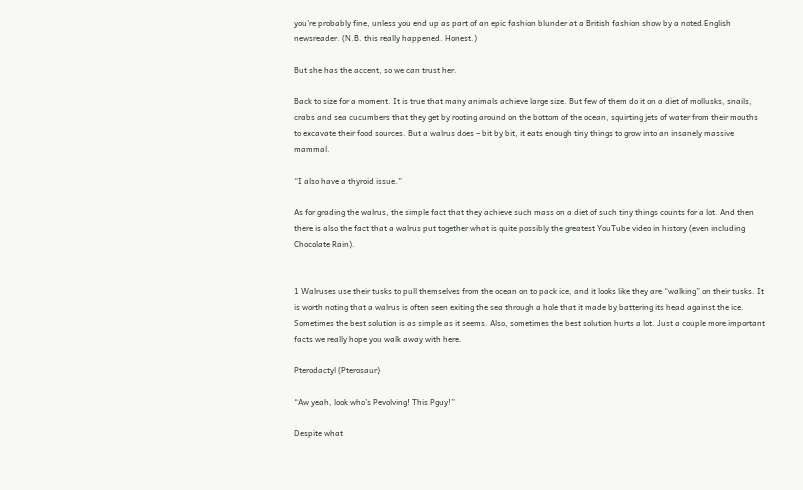you’re probably fine, unless you end up as part of an epic fashion blunder at a British fashion show by a noted English newsreader. (N.B. this really happened. Honest.)

But she has the accent, so we can trust her.

Back to size for a moment. It is true that many animals achieve large size. But few of them do it on a diet of mollusks, snails, crabs and sea cucumbers that they get by rooting around on the bottom of the ocean, squirting jets of water from their mouths to excavate their food sources. But a walrus does – bit by bit, it eats enough tiny things to grow into an insanely massive mammal.

“I also have a thyroid issue.”

As for grading the walrus, the simple fact that they achieve such mass on a diet of such tiny things counts for a lot. And then there is also the fact that a walrus put together what is quite possibly the greatest YouTube video in history (even including Chocolate Rain).


1 Walruses use their tusks to pull themselves from the ocean on to pack ice, and it looks like they are “walking” on their tusks. It is worth noting that a walrus is often seen exiting the sea through a hole that it made by battering its head against the ice. Sometimes the best solution is as simple as it seems. Also, sometimes the best solution hurts a lot. Just a couple more important facts we really hope you walk away with here.

Pterodactyl (Pterosaur)

“Aw yeah, look who’s Pevolving! This Pguy!”

Despite what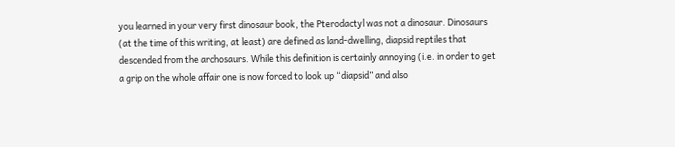you learned in your very first dinosaur book, the Pterodactyl was not a dinosaur. Dinosaurs (at the time of this writing, at least) are defined as land-dwelling, diapsid reptiles that descended from the archosaurs. While this definition is certainly annoying (i.e. in order to get a grip on the whole affair one is now forced to look up “diapsid” and also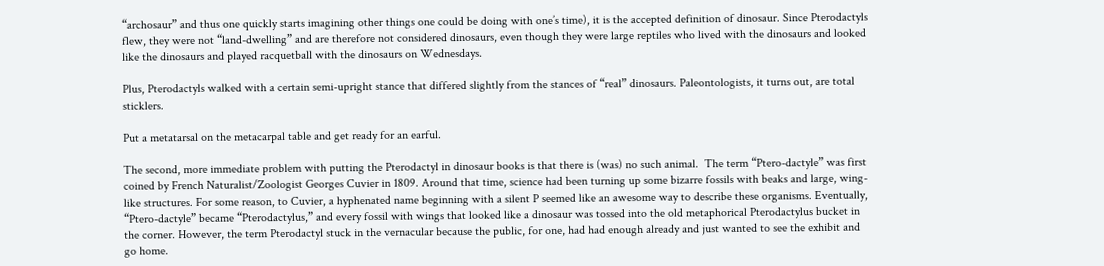“archosaur” and thus one quickly starts imagining other things one could be doing with one’s time), it is the accepted definition of dinosaur. Since Pterodactyls flew, they were not “land-dwelling” and are therefore not considered dinosaurs, even though they were large reptiles who lived with the dinosaurs and looked like the dinosaurs and played racquetball with the dinosaurs on Wednesdays.

Plus, Pterodactyls walked with a certain semi-upright stance that differed slightly from the stances of “real” dinosaurs. Paleontologists, it turns out, are total sticklers.

Put a metatarsal on the metacarpal table and get ready for an earful.

The second, more immediate problem with putting the Pterodactyl in dinosaur books is that there is (was) no such animal.  The term “Ptero-dactyle” was first coined by French Naturalist/Zoologist Georges Cuvier in 1809. Around that time, science had been turning up some bizarre fossils with beaks and large, wing-like structures. For some reason, to Cuvier, a hyphenated name beginning with a silent P seemed like an awesome way to describe these organisms. Eventually, “Ptero-dactyle” became “Pterodactylus,” and every fossil with wings that looked like a dinosaur was tossed into the old metaphorical Pterodactylus bucket in the corner. However, the term Pterodactyl stuck in the vernacular because the public, for one, had had enough already and just wanted to see the exhibit and go home.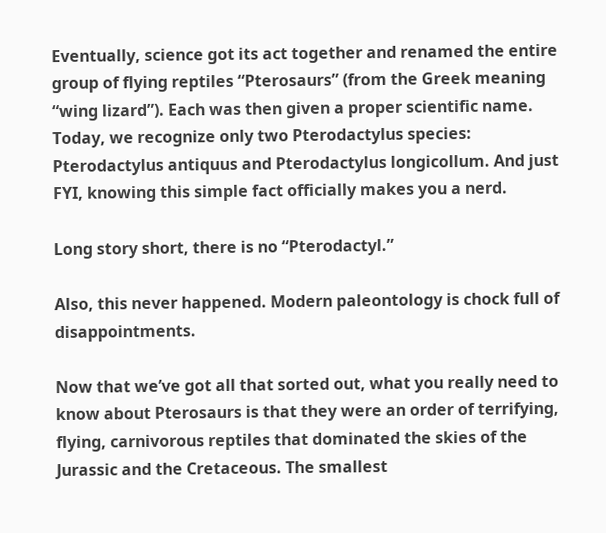Eventually, science got its act together and renamed the entire group of flying reptiles “Pterosaurs” (from the Greek meaning “wing lizard”). Each was then given a proper scientific name. Today, we recognize only two Pterodactylus species: Pterodactylus antiquus and Pterodactylus longicollum. And just FYI, knowing this simple fact officially makes you a nerd.

Long story short, there is no “Pterodactyl.”

Also, this never happened. Modern paleontology is chock full of disappointments.

Now that we’ve got all that sorted out, what you really need to know about Pterosaurs is that they were an order of terrifying, flying, carnivorous reptiles that dominated the skies of the Jurassic and the Cretaceous. The smallest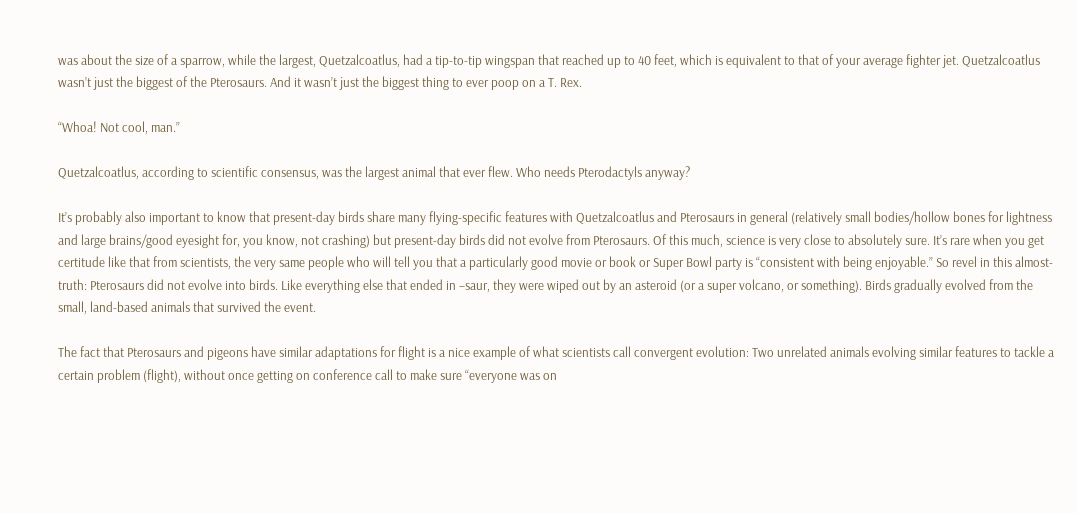was about the size of a sparrow, while the largest, Quetzalcoatlus, had a tip-to-tip wingspan that reached up to 40 feet, which is equivalent to that of your average fighter jet. Quetzalcoatlus wasn’t just the biggest of the Pterosaurs. And it wasn’t just the biggest thing to ever poop on a T. Rex.

“Whoa! Not cool, man.”

Quetzalcoatlus, according to scientific consensus, was the largest animal that ever flew. Who needs Pterodactyls anyway?

It’s probably also important to know that present-day birds share many flying-specific features with Quetzalcoatlus and Pterosaurs in general (relatively small bodies/hollow bones for lightness and large brains/good eyesight for, you know, not crashing) but present-day birds did not evolve from Pterosaurs. Of this much, science is very close to absolutely sure. It’s rare when you get certitude like that from scientists, the very same people who will tell you that a particularly good movie or book or Super Bowl party is “consistent with being enjoyable.” So revel in this almost-truth: Pterosaurs did not evolve into birds. Like everything else that ended in –saur, they were wiped out by an asteroid (or a super volcano, or something). Birds gradually evolved from the small, land-based animals that survived the event.

The fact that Pterosaurs and pigeons have similar adaptations for flight is a nice example of what scientists call convergent evolution: Two unrelated animals evolving similar features to tackle a certain problem (flight), without once getting on conference call to make sure “everyone was on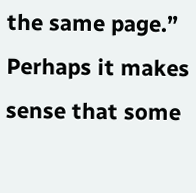the same page.” Perhaps it makes sense that some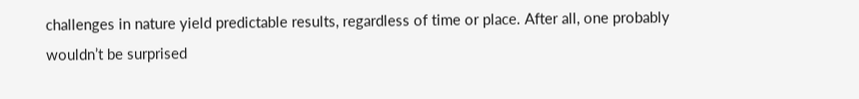challenges in nature yield predictable results, regardless of time or place. After all, one probably wouldn’t be surprised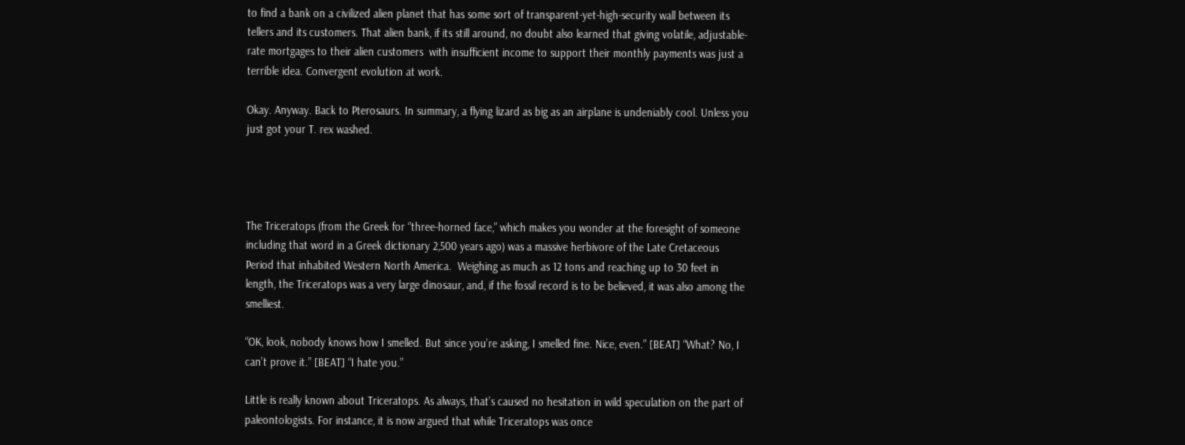to find a bank on a civilized alien planet that has some sort of transparent-yet-high-security wall between its tellers and its customers. That alien bank, if its still around, no doubt also learned that giving volatile, adjustable-rate mortgages to their alien customers  with insufficient income to support their monthly payments was just a terrible idea. Convergent evolution at work.

Okay. Anyway. Back to Pterosaurs. In summary, a flying lizard as big as an airplane is undeniably cool. Unless you just got your T. rex washed.




The Triceratops (from the Greek for “three-horned face,” which makes you wonder at the foresight of someone including that word in a Greek dictionary 2,500 years ago) was a massive herbivore of the Late Cretaceous Period that inhabited Western North America.  Weighing as much as 12 tons and reaching up to 30 feet in length, the Triceratops was a very large dinosaur, and, if the fossil record is to be believed, it was also among the smelliest.

“OK, look, nobody knows how I smelled. But since you’re asking, I smelled fine. Nice, even.” [BEAT] “What? No, I can’t prove it.” [BEAT] “I hate you.”

Little is really known about Triceratops. As always, that’s caused no hesitation in wild speculation on the part of paleontologists. For instance, it is now argued that while Triceratops was once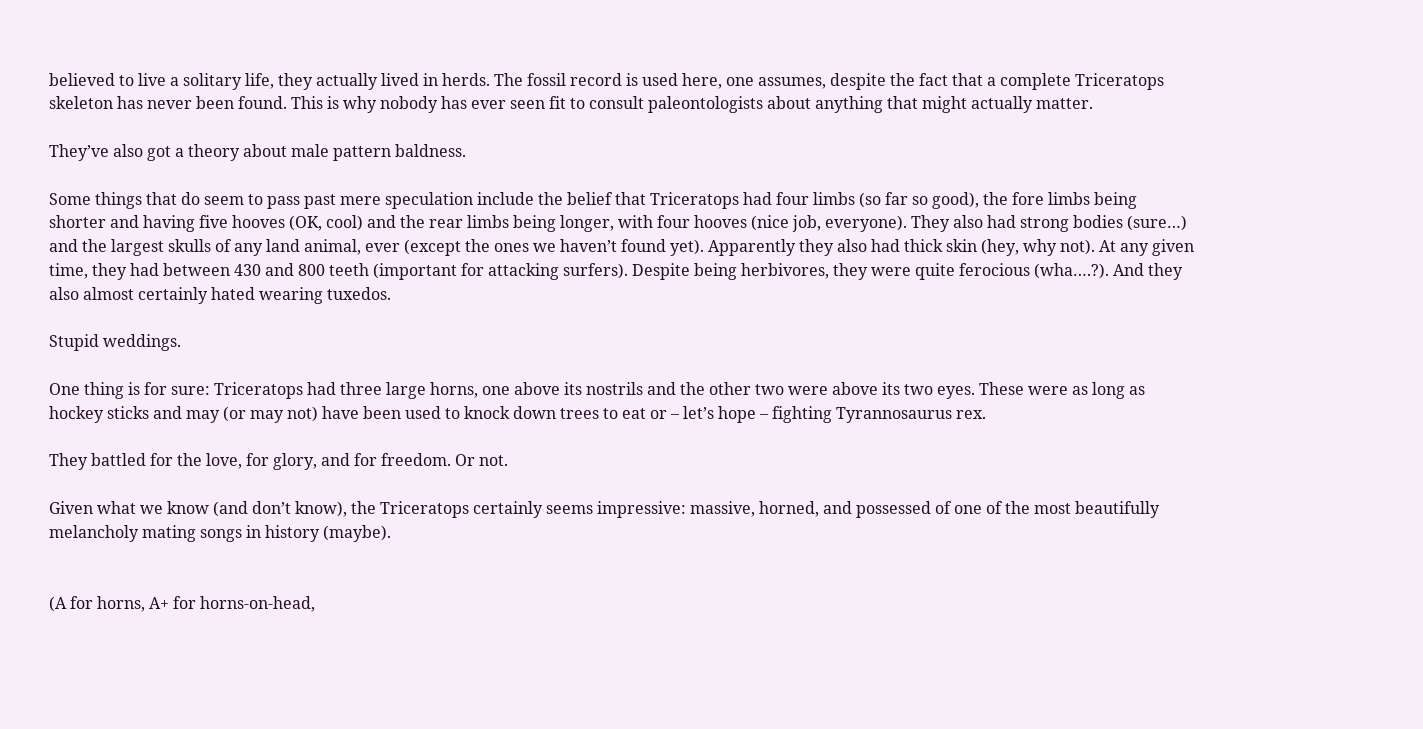believed to live a solitary life, they actually lived in herds. The fossil record is used here, one assumes, despite the fact that a complete Triceratops skeleton has never been found. This is why nobody has ever seen fit to consult paleontologists about anything that might actually matter.

They’ve also got a theory about male pattern baldness.

Some things that do seem to pass past mere speculation include the belief that Triceratops had four limbs (so far so good), the fore limbs being shorter and having five hooves (OK, cool) and the rear limbs being longer, with four hooves (nice job, everyone). They also had strong bodies (sure…) and the largest skulls of any land animal, ever (except the ones we haven’t found yet). Apparently they also had thick skin (hey, why not). At any given time, they had between 430 and 800 teeth (important for attacking surfers). Despite being herbivores, they were quite ferocious (wha….?). And they also almost certainly hated wearing tuxedos.

Stupid weddings.

One thing is for sure: Triceratops had three large horns, one above its nostrils and the other two were above its two eyes. These were as long as hockey sticks and may (or may not) have been used to knock down trees to eat or – let’s hope – fighting Tyrannosaurus rex.

They battled for the love, for glory, and for freedom. Or not.

Given what we know (and don’t know), the Triceratops certainly seems impressive: massive, horned, and possessed of one of the most beautifully melancholy mating songs in history (maybe).


(A for horns, A+ for horns-on-head,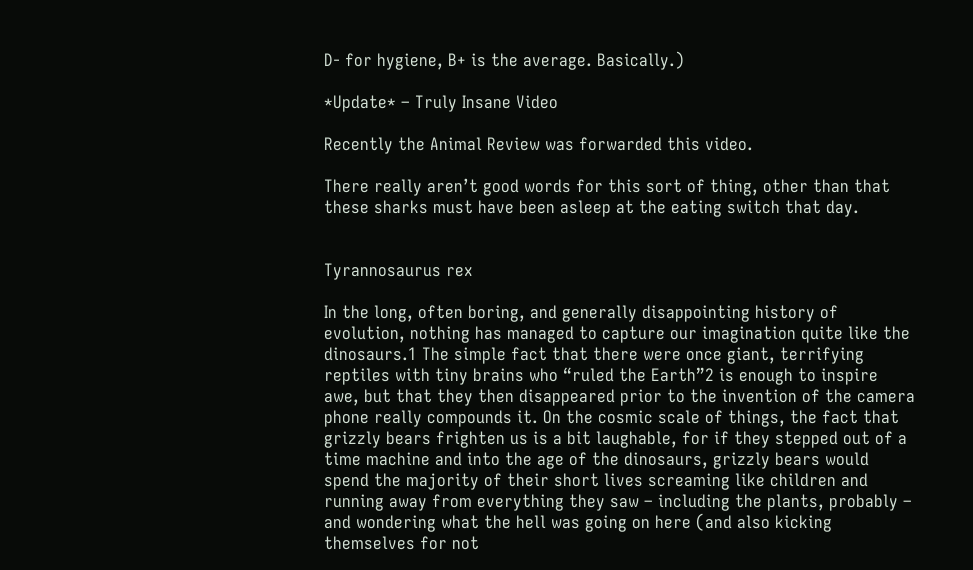D- for hygiene, B+ is the average. Basically.)

*Update* – Truly Insane Video

Recently the Animal Review was forwarded this video.

There really aren’t good words for this sort of thing, other than that these sharks must have been asleep at the eating switch that day.


Tyrannosaurus rex

In the long, often boring, and generally disappointing history of evolution, nothing has managed to capture our imagination quite like the dinosaurs.1 The simple fact that there were once giant, terrifying reptiles with tiny brains who “ruled the Earth”2 is enough to inspire awe, but that they then disappeared prior to the invention of the camera phone really compounds it. On the cosmic scale of things, the fact that grizzly bears frighten us is a bit laughable, for if they stepped out of a time machine and into the age of the dinosaurs, grizzly bears would spend the majority of their short lives screaming like children and running away from everything they saw – including the plants, probably – and wondering what the hell was going on here (and also kicking themselves for not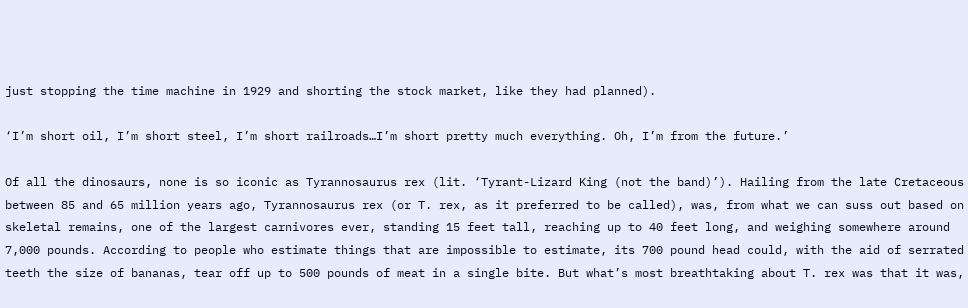just stopping the time machine in 1929 and shorting the stock market, like they had planned).

‘I’m short oil, I’m short steel, I’m short railroads…I’m short pretty much everything. Oh, I’m from the future.’

Of all the dinosaurs, none is so iconic as Tyrannosaurus rex (lit. ‘Tyrant-Lizard King (not the band)’). Hailing from the late Cretaceous between 85 and 65 million years ago, Tyrannosaurus rex (or T. rex, as it preferred to be called), was, from what we can suss out based on skeletal remains, one of the largest carnivores ever, standing 15 feet tall, reaching up to 40 feet long, and weighing somewhere around 7,000 pounds. According to people who estimate things that are impossible to estimate, its 700 pound head could, with the aid of serrated teeth the size of bananas, tear off up to 500 pounds of meat in a single bite. But what’s most breathtaking about T. rex was that it was,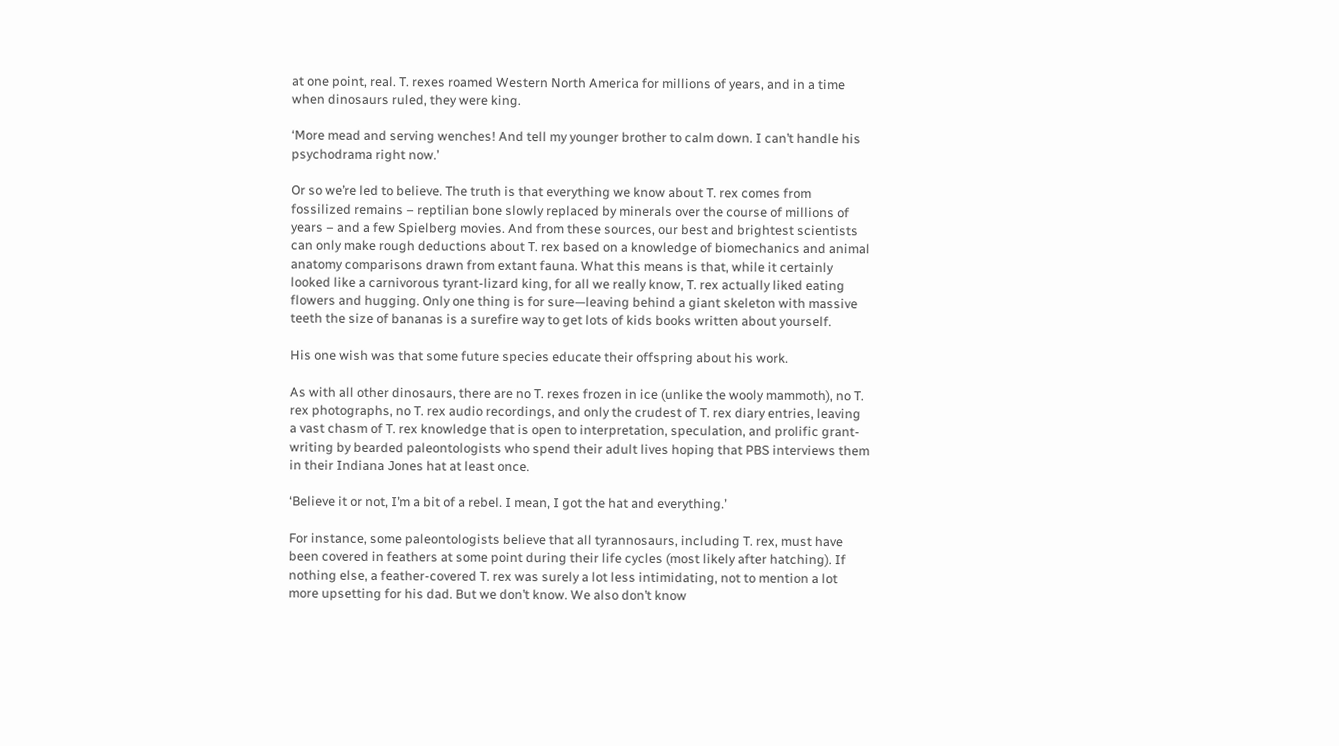at one point, real. T. rexes roamed Western North America for millions of years, and in a time when dinosaurs ruled, they were king.

‘More mead and serving wenches! And tell my younger brother to calm down. I can’t handle his psychodrama right now.’

Or so we’re led to believe. The truth is that everything we know about T. rex comes from fossilized remains – reptilian bone slowly replaced by minerals over the course of millions of years – and a few Spielberg movies. And from these sources, our best and brightest scientists can only make rough deductions about T. rex based on a knowledge of biomechanics and animal anatomy comparisons drawn from extant fauna. What this means is that, while it certainly looked like a carnivorous tyrant-lizard king, for all we really know, T. rex actually liked eating flowers and hugging. Only one thing is for sure—leaving behind a giant skeleton with massive teeth the size of bananas is a surefire way to get lots of kids books written about yourself.

His one wish was that some future species educate their offspring about his work.

As with all other dinosaurs, there are no T. rexes frozen in ice (unlike the wooly mammoth), no T. rex photographs, no T. rex audio recordings, and only the crudest of T. rex diary entries, leaving a vast chasm of T. rex knowledge that is open to interpretation, speculation, and prolific grant-writing by bearded paleontologists who spend their adult lives hoping that PBS interviews them in their Indiana Jones hat at least once.

‘Believe it or not, I’m a bit of a rebel. I mean, I got the hat and everything.’

For instance, some paleontologists believe that all tyrannosaurs, including T. rex, must have been covered in feathers at some point during their life cycles (most likely after hatching). If nothing else, a feather-covered T. rex was surely a lot less intimidating, not to mention a lot more upsetting for his dad. But we don’t know. We also don’t know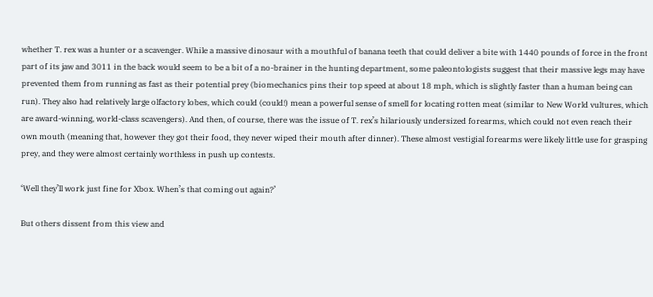whether T. rex was a hunter or a scavenger. While a massive dinosaur with a mouthful of banana teeth that could deliver a bite with 1440 pounds of force in the front part of its jaw and 3011 in the back would seem to be a bit of a no-brainer in the hunting department, some paleontologists suggest that their massive legs may have prevented them from running as fast as their potential prey (biomechanics pins their top speed at about 18 mph, which is slightly faster than a human being can run). They also had relatively large olfactory lobes, which could (could!) mean a powerful sense of smell for locating rotten meat (similar to New World vultures, which are award-winning, world-class scavengers). And then, of course, there was the issue of T. rex’s hilariously undersized forearms, which could not even reach their own mouth (meaning that, however they got their food, they never wiped their mouth after dinner). These almost vestigial forearms were likely little use for grasping prey, and they were almost certainly worthless in push up contests.

‘Well they’ll work just fine for Xbox. When’s that coming out again?’

But others dissent from this view and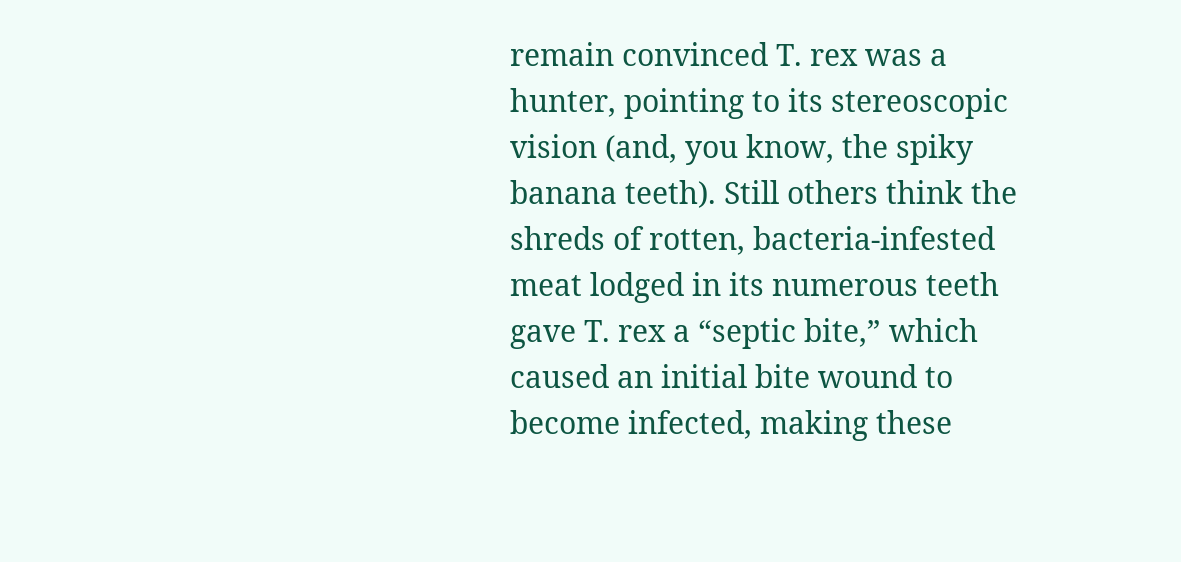remain convinced T. rex was a hunter, pointing to its stereoscopic vision (and, you know, the spiky banana teeth). Still others think the shreds of rotten, bacteria-infested meat lodged in its numerous teeth gave T. rex a “septic bite,” which caused an initial bite wound to become infected, making these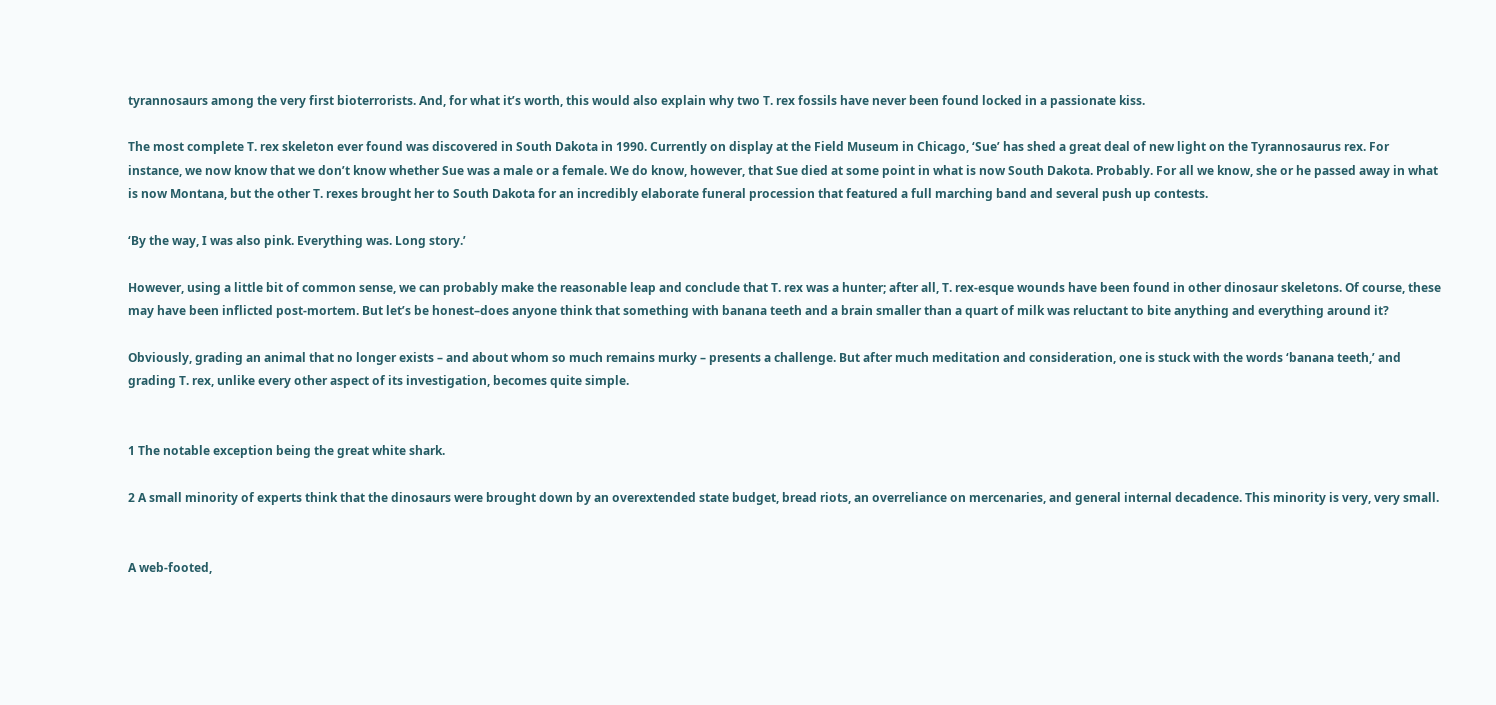tyrannosaurs among the very first bioterrorists. And, for what it’s worth, this would also explain why two T. rex fossils have never been found locked in a passionate kiss.

The most complete T. rex skeleton ever found was discovered in South Dakota in 1990. Currently on display at the Field Museum in Chicago, ‘Sue’ has shed a great deal of new light on the Tyrannosaurus rex. For instance, we now know that we don’t know whether Sue was a male or a female. We do know, however, that Sue died at some point in what is now South Dakota. Probably. For all we know, she or he passed away in what is now Montana, but the other T. rexes brought her to South Dakota for an incredibly elaborate funeral procession that featured a full marching band and several push up contests.

‘By the way, I was also pink. Everything was. Long story.’

However, using a little bit of common sense, we can probably make the reasonable leap and conclude that T. rex was a hunter; after all, T. rex-esque wounds have been found in other dinosaur skeletons. Of course, these may have been inflicted post-mortem. But let’s be honest–does anyone think that something with banana teeth and a brain smaller than a quart of milk was reluctant to bite anything and everything around it?

Obviously, grading an animal that no longer exists – and about whom so much remains murky – presents a challenge. But after much meditation and consideration, one is stuck with the words ‘banana teeth,’ and grading T. rex, unlike every other aspect of its investigation, becomes quite simple.


1 The notable exception being the great white shark.

2 A small minority of experts think that the dinosaurs were brought down by an overextended state budget, bread riots, an overreliance on mercenaries, and general internal decadence. This minority is very, very small.


A web-footed,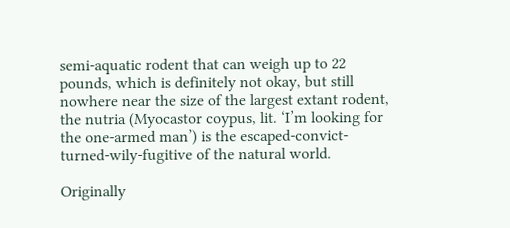semi-aquatic rodent that can weigh up to 22 pounds, which is definitely not okay, but still nowhere near the size of the largest extant rodent, the nutria (Myocastor coypus, lit. ‘I’m looking for the one-armed man’) is the escaped-convict-turned-wily-fugitive of the natural world.

Originally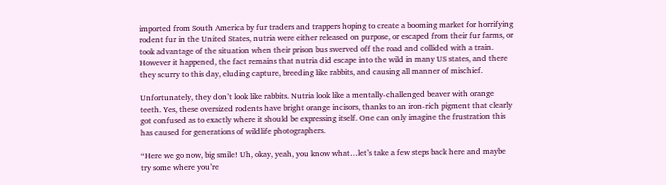imported from South America by fur traders and trappers hoping to create a booming market for horrifying rodent fur in the United States, nutria were either released on purpose, or escaped from their fur farms, or took advantage of the situation when their prison bus swerved off the road and collided with a train. However it happened, the fact remains that nutria did escape into the wild in many US states, and there they scurry to this day, eluding capture, breeding like rabbits, and causing all manner of mischief.

Unfortunately, they don’t look like rabbits. Nutria look like a mentally-challenged beaver with orange teeth. Yes, these oversized rodents have bright orange incisors, thanks to an iron-rich pigment that clearly got confused as to exactly where it should be expressing itself. One can only imagine the frustration this has caused for generations of wildlife photographers.

“Here we go now, big smile! Uh, okay, yeah, you know what…let’s take a few steps back here and maybe try some where you’re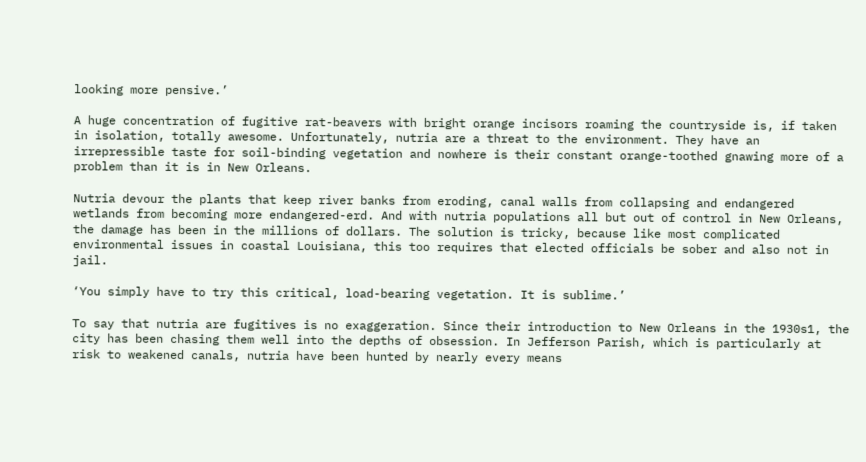looking more pensive.’

A huge concentration of fugitive rat-beavers with bright orange incisors roaming the countryside is, if taken in isolation, totally awesome. Unfortunately, nutria are a threat to the environment. They have an irrepressible taste for soil-binding vegetation and nowhere is their constant orange-toothed gnawing more of a problem than it is in New Orleans.

Nutria devour the plants that keep river banks from eroding, canal walls from collapsing and endangered wetlands from becoming more endangered-erd. And with nutria populations all but out of control in New Orleans, the damage has been in the millions of dollars. The solution is tricky, because like most complicated environmental issues in coastal Louisiana, this too requires that elected officials be sober and also not in jail.

‘You simply have to try this critical, load-bearing vegetation. It is sublime.’

To say that nutria are fugitives is no exaggeration. Since their introduction to New Orleans in the 1930s1, the city has been chasing them well into the depths of obsession. In Jefferson Parish, which is particularly at risk to weakened canals, nutria have been hunted by nearly every means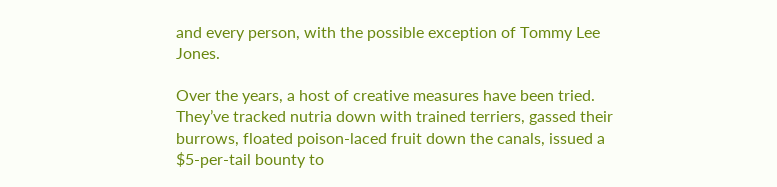and every person, with the possible exception of Tommy Lee Jones.

Over the years, a host of creative measures have been tried. They’ve tracked nutria down with trained terriers, gassed their burrows, floated poison-laced fruit down the canals, issued a $5-per-tail bounty to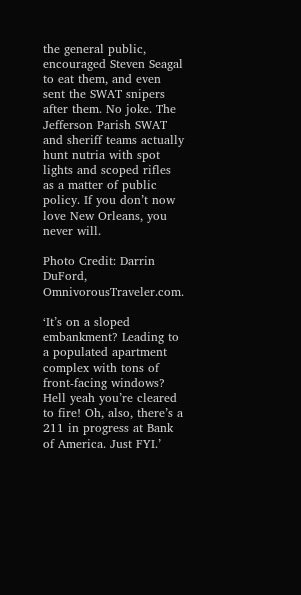the general public, encouraged Steven Seagal to eat them, and even sent the SWAT snipers after them. No joke. The Jefferson Parish SWAT and sheriff teams actually hunt nutria with spot lights and scoped rifles as a matter of public policy. If you don’t now love New Orleans, you never will.

Photo Credit: Darrin DuFord, OmnivorousTraveler.com.

‘It’s on a sloped embankment? Leading to a populated apartment complex with tons of front-facing windows? Hell yeah you’re cleared to fire! Oh, also, there’s a 211 in progress at Bank of America. Just FYI.’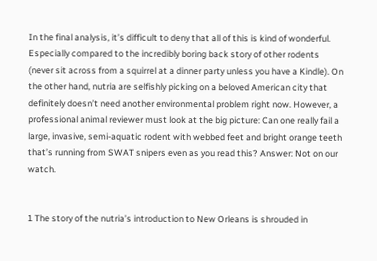In the final analysis, it’s difficult to deny that all of this is kind of wonderful. Especially compared to the incredibly boring back story of other rodents (never sit across from a squirrel at a dinner party unless you have a Kindle). On the other hand, nutria are selfishly picking on a beloved American city that definitely doesn’t need another environmental problem right now. However, a professional animal reviewer must look at the big picture: Can one really fail a large, invasive, semi-aquatic rodent with webbed feet and bright orange teeth that’s running from SWAT snipers even as you read this? Answer: Not on our watch.


1 The story of the nutria’s introduction to New Orleans is shrouded in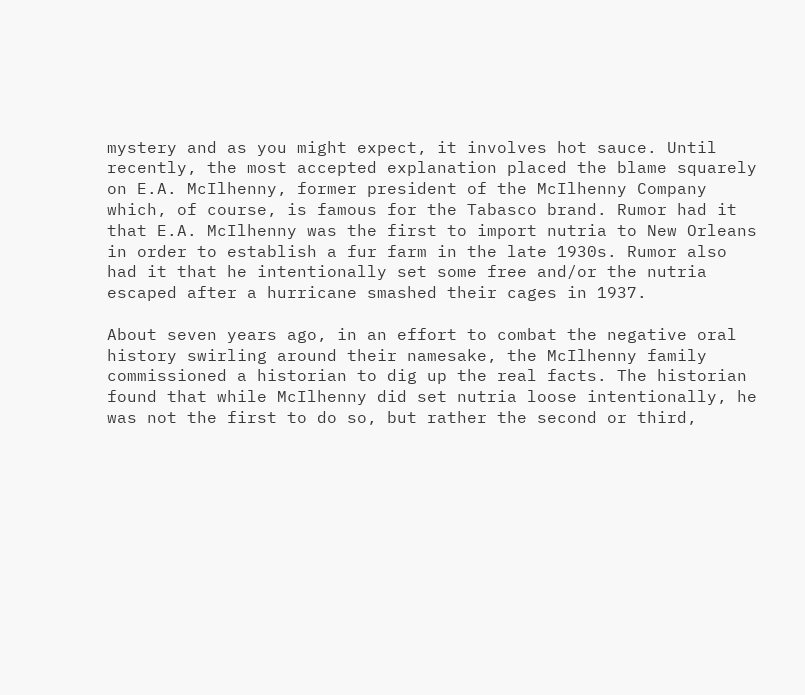mystery and as you might expect, it involves hot sauce. Until recently, the most accepted explanation placed the blame squarely on E.A. McIlhenny, former president of the McIlhenny Company which, of course, is famous for the Tabasco brand. Rumor had it that E.A. McIlhenny was the first to import nutria to New Orleans in order to establish a fur farm in the late 1930s. Rumor also had it that he intentionally set some free and/or the nutria escaped after a hurricane smashed their cages in 1937.

About seven years ago, in an effort to combat the negative oral history swirling around their namesake, the McIlhenny family commissioned a historian to dig up the real facts. The historian found that while McIlhenny did set nutria loose intentionally, he was not the first to do so, but rather the second or third,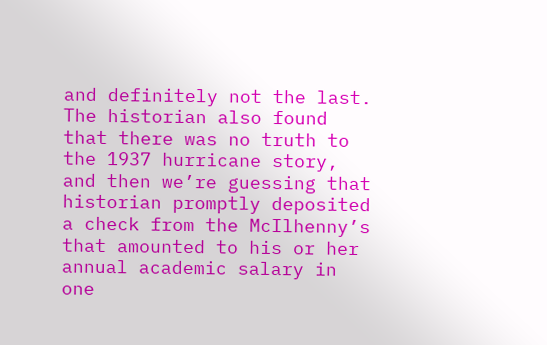and definitely not the last. The historian also found that there was no truth to the 1937 hurricane story, and then we’re guessing that historian promptly deposited a check from the McIlhenny’s that amounted to his or her annual academic salary in one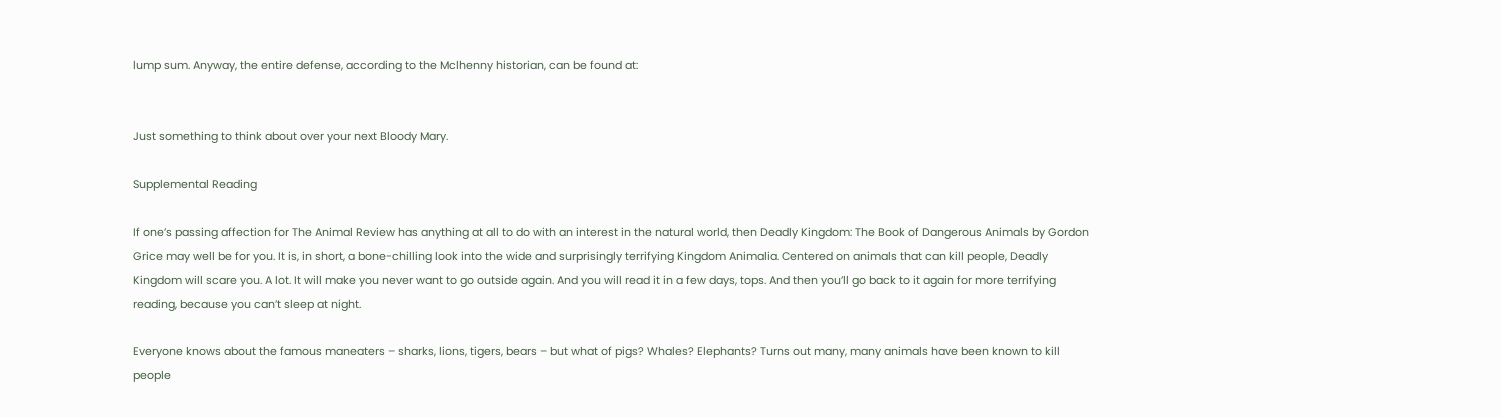lump sum. Anyway, the entire defense, according to the Mclhenny historian, can be found at:


Just something to think about over your next Bloody Mary.

Supplemental Reading

If one’s passing affection for The Animal Review has anything at all to do with an interest in the natural world, then Deadly Kingdom: The Book of Dangerous Animals by Gordon Grice may well be for you. It is, in short, a bone-chilling look into the wide and surprisingly terrifying Kingdom Animalia. Centered on animals that can kill people, Deadly Kingdom will scare you. A lot. It will make you never want to go outside again. And you will read it in a few days, tops. And then you’ll go back to it again for more terrifying reading, because you can’t sleep at night.

Everyone knows about the famous maneaters – sharks, lions, tigers, bears – but what of pigs? Whales? Elephants? Turns out many, many animals have been known to kill people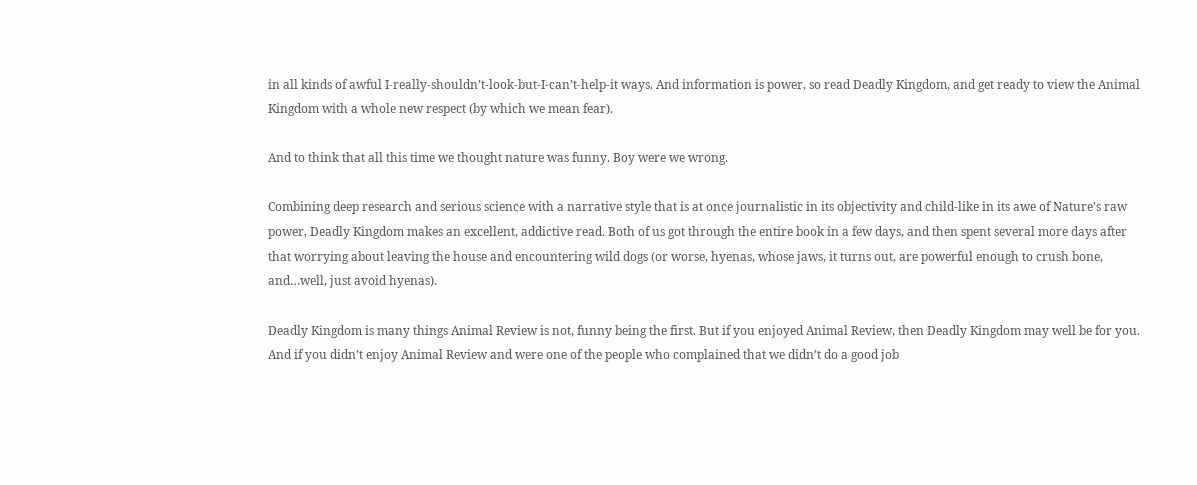in all kinds of awful I-really-shouldn’t-look-but-I-can’t-help-it ways. And information is power, so read Deadly Kingdom, and get ready to view the Animal Kingdom with a whole new respect (by which we mean fear).

And to think that all this time we thought nature was funny. Boy were we wrong.

Combining deep research and serious science with a narrative style that is at once journalistic in its objectivity and child-like in its awe of Nature’s raw power, Deadly Kingdom makes an excellent, addictive read. Both of us got through the entire book in a few days, and then spent several more days after that worrying about leaving the house and encountering wild dogs (or worse, hyenas, whose jaws, it turns out, are powerful enough to crush bone, and…well, just avoid hyenas).

Deadly Kingdom is many things Animal Review is not, funny being the first. But if you enjoyed Animal Review, then Deadly Kingdom may well be for you. And if you didn’t enjoy Animal Review and were one of the people who complained that we didn’t do a good job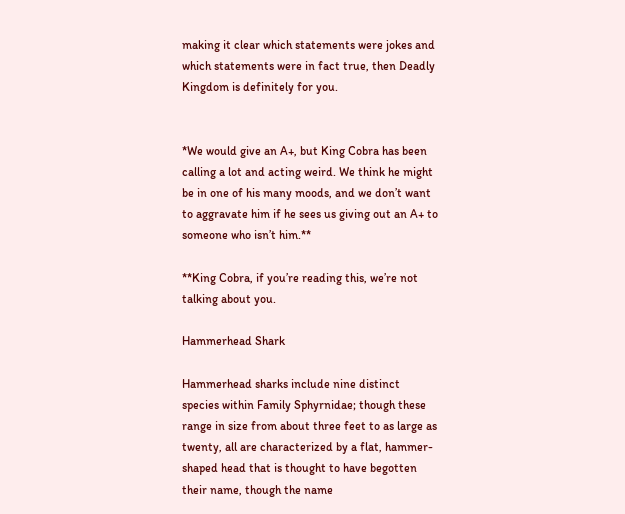making it clear which statements were jokes and which statements were in fact true, then Deadly Kingdom is definitely for you.


*We would give an A+, but King Cobra has been calling a lot and acting weird. We think he might be in one of his many moods, and we don’t want to aggravate him if he sees us giving out an A+ to someone who isn’t him.**

**King Cobra, if you’re reading this, we’re not talking about you.

Hammerhead Shark

Hammerhead sharks include nine distinct species within Family Sphyrnidae; though these range in size from about three feet to as large as twenty, all are characterized by a flat, hammer-shaped head that is thought to have begotten their name, though the name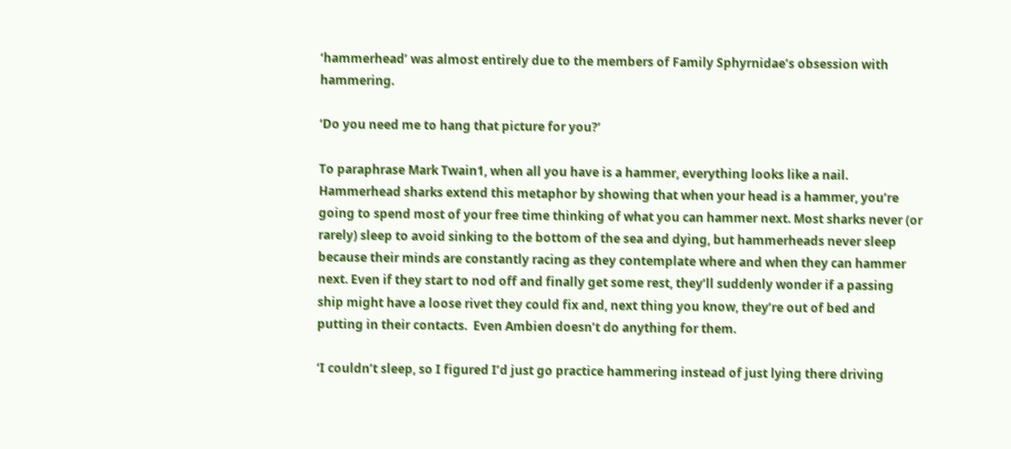‘hammerhead’ was almost entirely due to the members of Family Sphyrnidae’s obsession with hammering.

‘Do you need me to hang that picture for you?’

To paraphrase Mark Twain1, when all you have is a hammer, everything looks like a nail. Hammerhead sharks extend this metaphor by showing that when your head is a hammer, you’re going to spend most of your free time thinking of what you can hammer next. Most sharks never (or rarely) sleep to avoid sinking to the bottom of the sea and dying, but hammerheads never sleep because their minds are constantly racing as they contemplate where and when they can hammer next. Even if they start to nod off and finally get some rest, they’ll suddenly wonder if a passing ship might have a loose rivet they could fix and, next thing you know, they’re out of bed and putting in their contacts.  Even Ambien doesn’t do anything for them.

‘I couldn’t sleep, so I figured I’d just go practice hammering instead of just lying there driving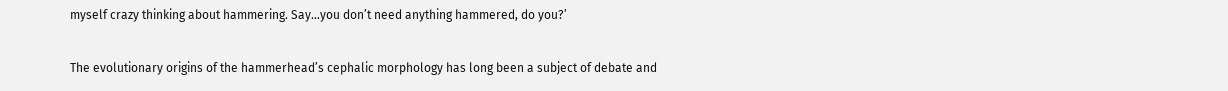myself crazy thinking about hammering. Say…you don’t need anything hammered, do you?’

The evolutionary origins of the hammerhead’s cephalic morphology has long been a subject of debate and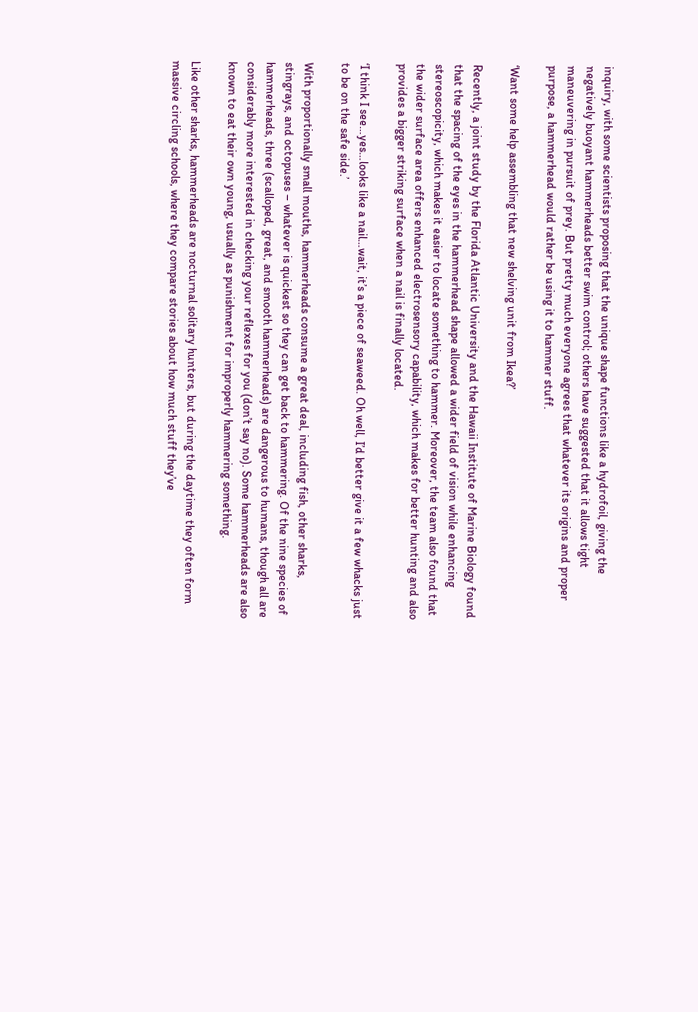inquiry, with some scientists proposing that the unique shape functions like a hydrofoil, giving the negatively buoyant hammerheads better swim control; others have suggested that it allows tight maneuvering in pursuit of prey. But pretty much everyone agrees that whatever its origins and proper purpose, a hammerhead would rather be using it to hammer stuff.

‘Want some help assembling that new shelving unit from Ikea?’

Recently, a joint study by the Florida Atlantic University and the Hawaii Institute of Marine Biology found that the spacing of the eyes in the hammerhead shape allowed a wider field of vision while enhancing stereoscopicity, which makes it easier to locate something to hammer. Moreover, the team also found that the wider surface area offers enhanced electrosensory capability, which makes for better hunting and also provides a bigger striking surface when a nail is finally located.

‘I think I see…yes…looks like a nail…wait, it’s a piece of seaweed. Oh well, I’d better give it a few whacks just to be on the safe side.’

With proportionally small mouths, hammerheads consume a great deal, including fish, other sharks, stingrays, and octopuses – whatever is quickest so they can get back to hammering. Of the nine species of hammerheads, three (scalloped, great, and smooth hammerheads) are dangerous to humans, though all are considerably more interested in checking your reflexes for you (don’t say no). Some hammerheads are also known to eat their own young, usually as punishment for improperly hammering something.

Like other sharks, hammerheads are nocturnal solitary hunters, but during the daytime they often form massive circling schools, where they compare stories about how much stuff they’ve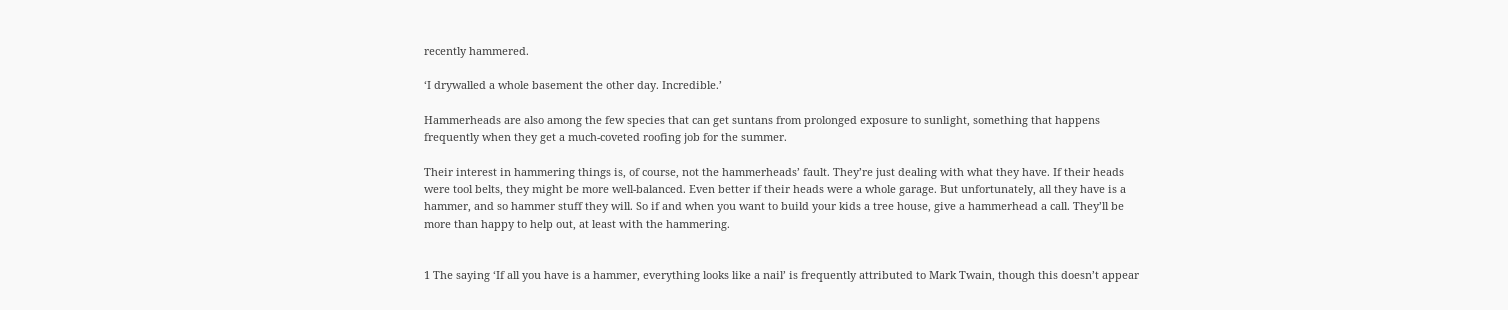recently hammered.

‘I drywalled a whole basement the other day. Incredible.’

Hammerheads are also among the few species that can get suntans from prolonged exposure to sunlight, something that happens frequently when they get a much-coveted roofing job for the summer.

Their interest in hammering things is, of course, not the hammerheads’ fault. They’re just dealing with what they have. If their heads were tool belts, they might be more well-balanced. Even better if their heads were a whole garage. But unfortunately, all they have is a hammer, and so hammer stuff they will. So if and when you want to build your kids a tree house, give a hammerhead a call. They’ll be more than happy to help out, at least with the hammering.


1 The saying ‘If all you have is a hammer, everything looks like a nail’ is frequently attributed to Mark Twain, though this doesn’t appear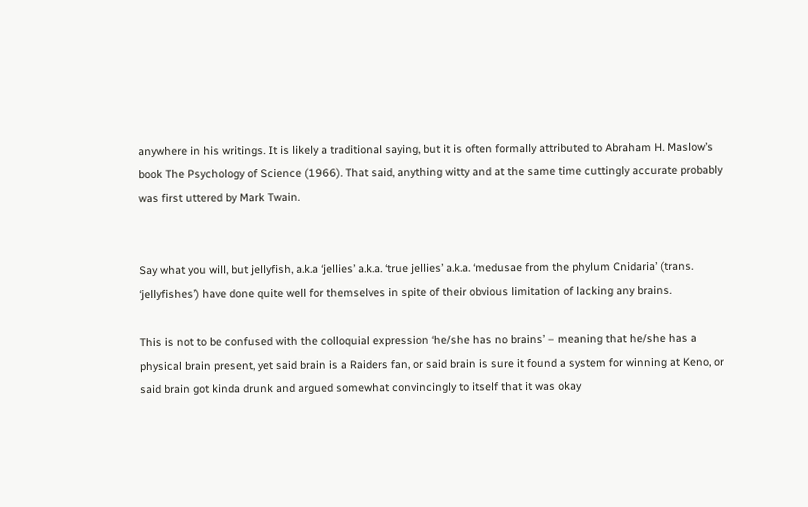anywhere in his writings. It is likely a traditional saying, but it is often formally attributed to Abraham H. Maslow’s book The Psychology of Science (1966). That said, anything witty and at the same time cuttingly accurate probably was first uttered by Mark Twain.


Say what you will, but jellyfish, a.k.a ‘jellies’ a.k.a. ‘true jellies’ a.k.a. ‘medusae from the phylum Cnidaria’ (trans. ‘jellyfishes’) have done quite well for themselves in spite of their obvious limitation of lacking any brains.

This is not to be confused with the colloquial expression ‘he/she has no brains’ – meaning that he/she has a physical brain present, yet said brain is a Raiders fan, or said brain is sure it found a system for winning at Keno, or said brain got kinda drunk and argued somewhat convincingly to itself that it was okay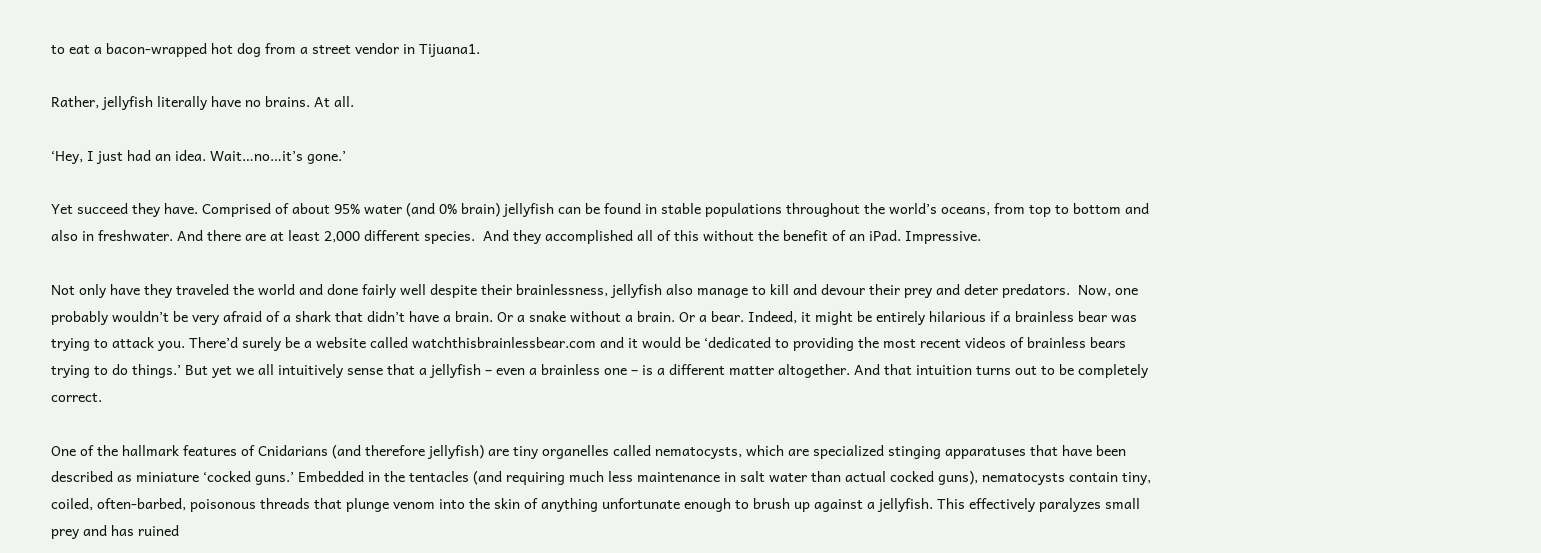to eat a bacon-wrapped hot dog from a street vendor in Tijuana1.

Rather, jellyfish literally have no brains. At all.

‘Hey, I just had an idea. Wait…no…it’s gone.’

Yet succeed they have. Comprised of about 95% water (and 0% brain) jellyfish can be found in stable populations throughout the world’s oceans, from top to bottom and also in freshwater. And there are at least 2,000 different species.  And they accomplished all of this without the benefit of an iPad. Impressive.

Not only have they traveled the world and done fairly well despite their brainlessness, jellyfish also manage to kill and devour their prey and deter predators.  Now, one probably wouldn’t be very afraid of a shark that didn’t have a brain. Or a snake without a brain. Or a bear. Indeed, it might be entirely hilarious if a brainless bear was trying to attack you. There’d surely be a website called watchthisbrainlessbear.com and it would be ‘dedicated to providing the most recent videos of brainless bears trying to do things.’ But yet we all intuitively sense that a jellyfish – even a brainless one – is a different matter altogether. And that intuition turns out to be completely correct.

One of the hallmark features of Cnidarians (and therefore jellyfish) are tiny organelles called nematocysts, which are specialized stinging apparatuses that have been described as miniature ‘cocked guns.’ Embedded in the tentacles (and requiring much less maintenance in salt water than actual cocked guns), nematocysts contain tiny, coiled, often-barbed, poisonous threads that plunge venom into the skin of anything unfortunate enough to brush up against a jellyfish. This effectively paralyzes small prey and has ruined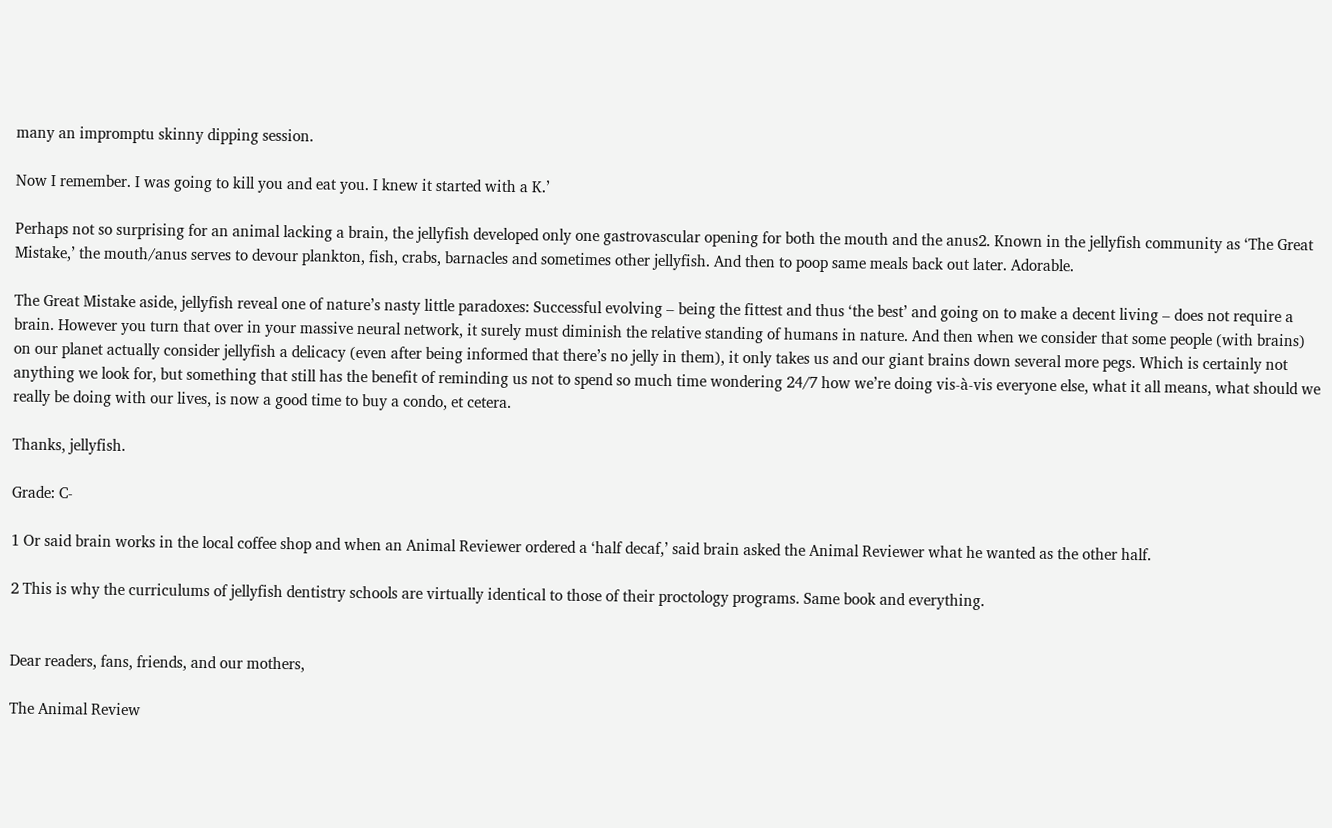many an impromptu skinny dipping session.

Now I remember. I was going to kill you and eat you. I knew it started with a K.’

Perhaps not so surprising for an animal lacking a brain, the jellyfish developed only one gastrovascular opening for both the mouth and the anus2. Known in the jellyfish community as ‘The Great Mistake,’ the mouth/anus serves to devour plankton, fish, crabs, barnacles and sometimes other jellyfish. And then to poop same meals back out later. Adorable.

The Great Mistake aside, jellyfish reveal one of nature’s nasty little paradoxes: Successful evolving – being the fittest and thus ‘the best’ and going on to make a decent living – does not require a brain. However you turn that over in your massive neural network, it surely must diminish the relative standing of humans in nature. And then when we consider that some people (with brains) on our planet actually consider jellyfish a delicacy (even after being informed that there’s no jelly in them), it only takes us and our giant brains down several more pegs. Which is certainly not anything we look for, but something that still has the benefit of reminding us not to spend so much time wondering 24/7 how we’re doing vis-à-vis everyone else, what it all means, what should we really be doing with our lives, is now a good time to buy a condo, et cetera.

Thanks, jellyfish.

Grade: C-

1 Or said brain works in the local coffee shop and when an Animal Reviewer ordered a ‘half decaf,’ said brain asked the Animal Reviewer what he wanted as the other half.

2 This is why the curriculums of jellyfish dentistry schools are virtually identical to those of their proctology programs. Same book and everything.


Dear readers, fans, friends, and our mothers,

The Animal Review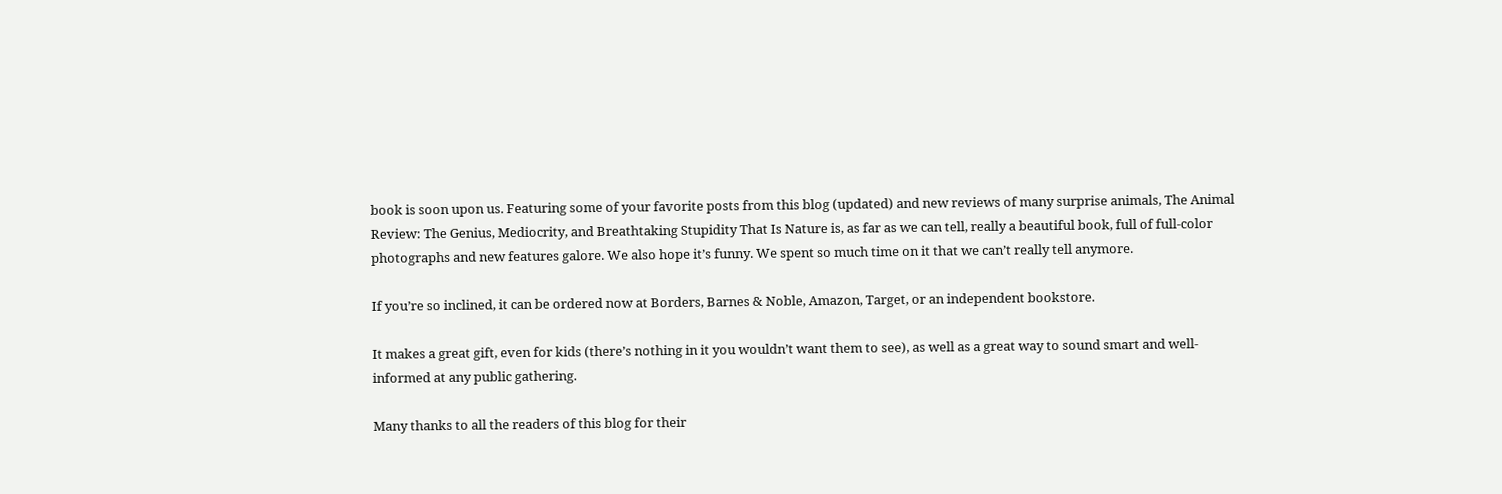book is soon upon us. Featuring some of your favorite posts from this blog (updated) and new reviews of many surprise animals, The Animal Review: The Genius, Mediocrity, and Breathtaking Stupidity That Is Nature is, as far as we can tell, really a beautiful book, full of full-color photographs and new features galore. We also hope it’s funny. We spent so much time on it that we can’t really tell anymore.

If you’re so inclined, it can be ordered now at Borders, Barnes & Noble, Amazon, Target, or an independent bookstore.

It makes a great gift, even for kids (there’s nothing in it you wouldn’t want them to see), as well as a great way to sound smart and well-informed at any public gathering.

Many thanks to all the readers of this blog for their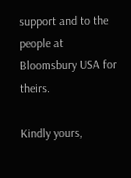support and to the people at Bloomsbury USA for theirs.

Kindly yours,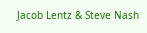Jacob Lentz & Steve Nash